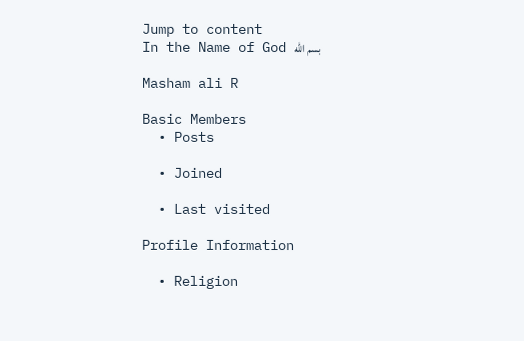Jump to content
In the Name of God بسم الله

Masham ali R

Basic Members
  • Posts

  • Joined

  • Last visited

Profile Information

  • Religion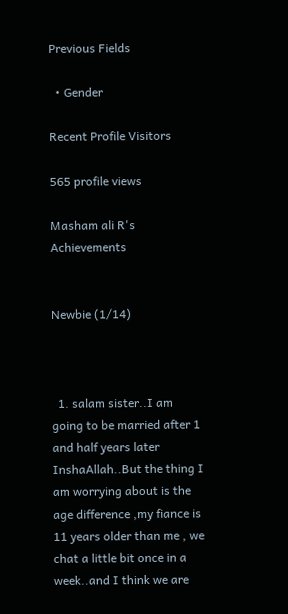Previous Fields

  • Gender

Recent Profile Visitors

565 profile views

Masham ali R's Achievements


Newbie (1/14)



  1. salam sister..I am going to be married after 1 and half years later InshaAllah..But the thing I am worrying about is the age difference ,my fiance is 11 years older than me , we chat a little bit once in a week..and I think we are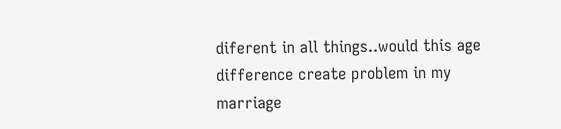diferent in all things..would this age difference create problem in my marriage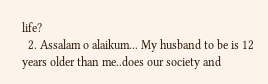life?
  2. Assalam o alaikum... My husband to be is 12 years older than me..does our society and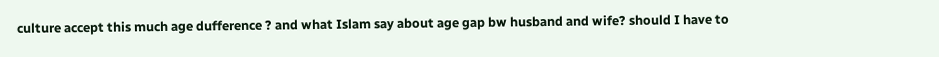culture accept this much age dufference ? and what Islam say about age gap bw husband and wife? should I have to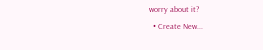worry about it?
  • Create New...